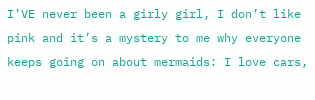I’VE never been a girly girl, I don’t like pink and it’s a mystery to me why everyone keeps going on about mermaids: I love cars,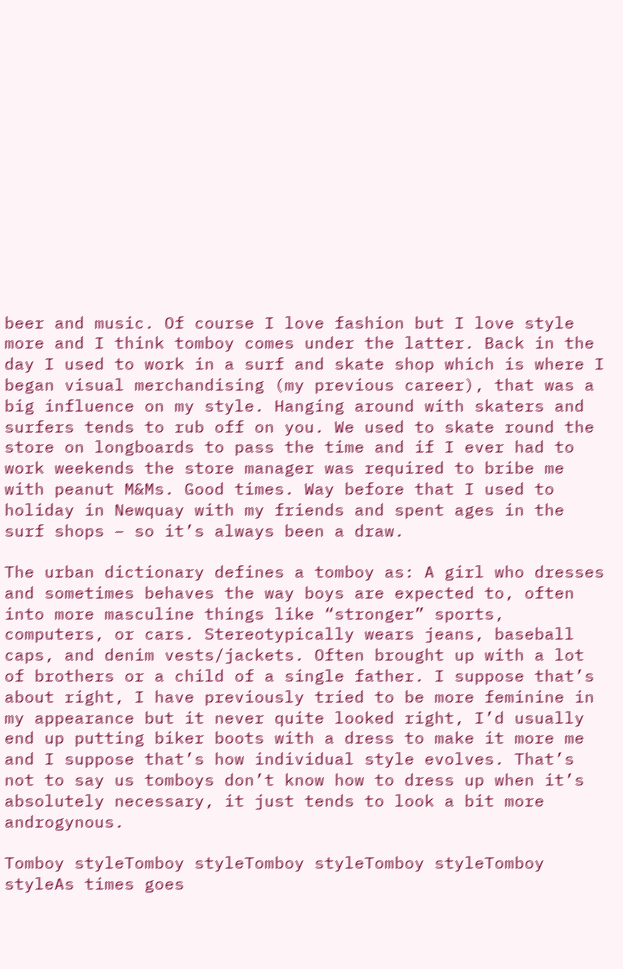beer and music. Of course I love fashion but I love style more and I think tomboy comes under the latter. Back in the day I used to work in a surf and skate shop which is where I began visual merchandising (my previous career), that was a big influence on my style. Hanging around with skaters and surfers tends to rub off on you. We used to skate round the store on longboards to pass the time and if I ever had to work weekends the store manager was required to bribe me with peanut M&Ms. Good times. Way before that I used to holiday in Newquay with my friends and spent ages in the surf shops – so it’s always been a draw.

The urban dictionary defines a tomboy as: A girl who dresses and sometimes behaves the way boys are expected to, often into more masculine things like “stronger” sports, computers, or cars. Stereotypically wears jeans, baseball caps, and denim vests/jackets. Often brought up with a lot of brothers or a child of a single father. I suppose that’s about right, I have previously tried to be more feminine in my appearance but it never quite looked right, I’d usually end up putting biker boots with a dress to make it more me and I suppose that’s how individual style evolves. That’s not to say us tomboys don’t know how to dress up when it’s absolutely necessary, it just tends to look a bit more androgynous.

Tomboy styleTomboy styleTomboy styleTomboy styleTomboy styleAs times goes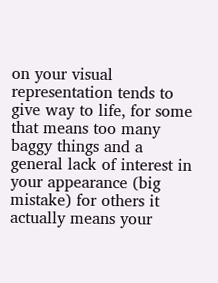on your visual representation tends to give way to life, for some that means too many baggy things and a general lack of interest in your appearance (big mistake) for others it actually means your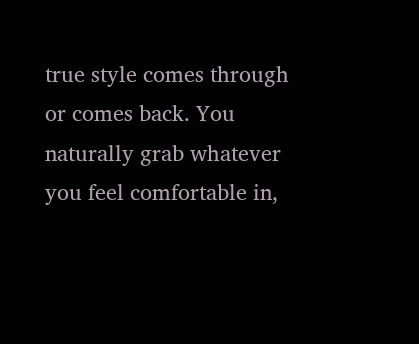true style comes through or comes back. You naturally grab whatever you feel comfortable in,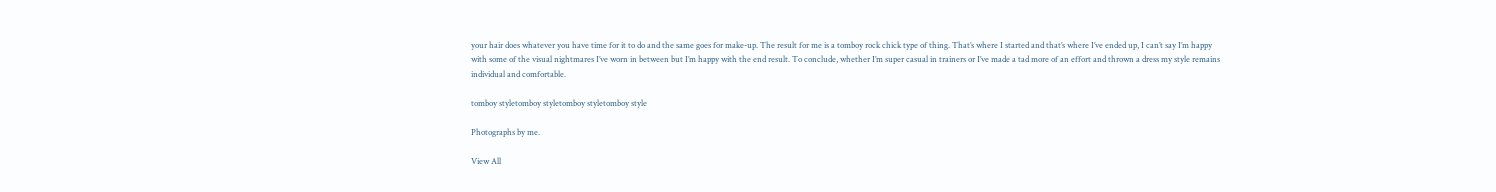your hair does whatever you have time for it to do and the same goes for make-up. The result for me is a tomboy rock chick type of thing. That’s where I started and that’s where I’ve ended up, I can’t say I’m happy with some of the visual nightmares I’ve worn in between but I’m happy with the end result. To conclude, whether I’m super casual in trainers or I’ve made a tad more of an effort and thrown a dress my style remains individual and comfortable.

tomboy styletomboy styletomboy styletomboy style

Photographs by me.

View All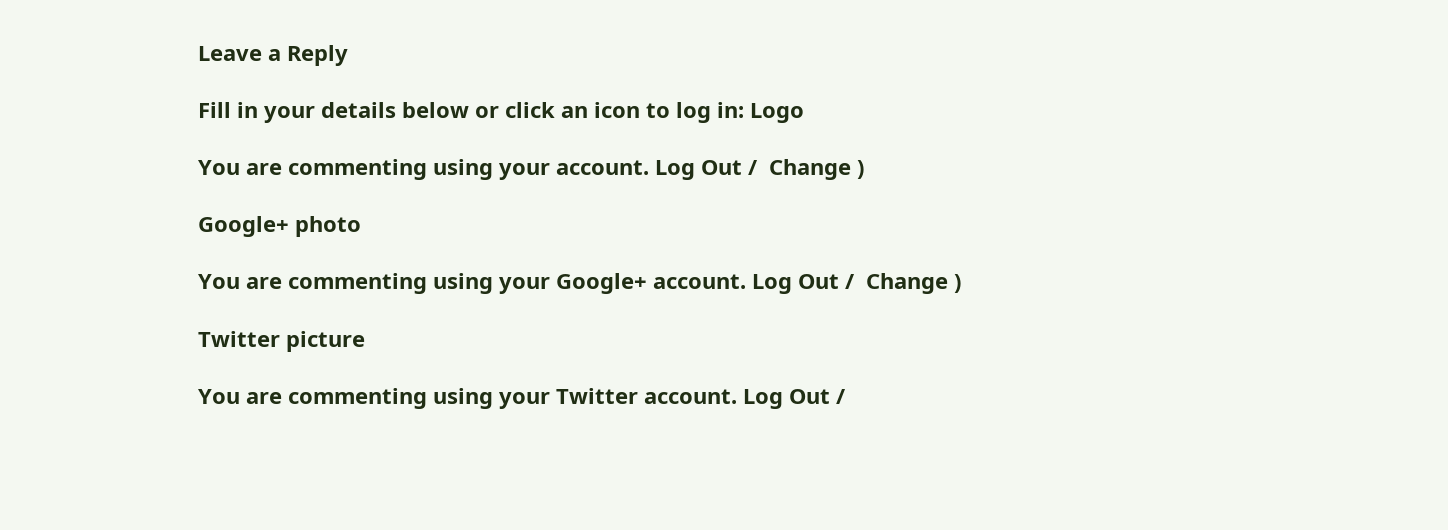Leave a Reply

Fill in your details below or click an icon to log in: Logo

You are commenting using your account. Log Out /  Change )

Google+ photo

You are commenting using your Google+ account. Log Out /  Change )

Twitter picture

You are commenting using your Twitter account. Log Out /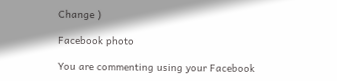Change )

Facebook photo

You are commenting using your Facebook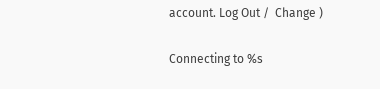account. Log Out /  Change )

Connecting to %s